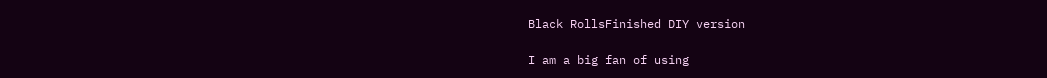Black RollsFinished DIY version

I am a big fan of using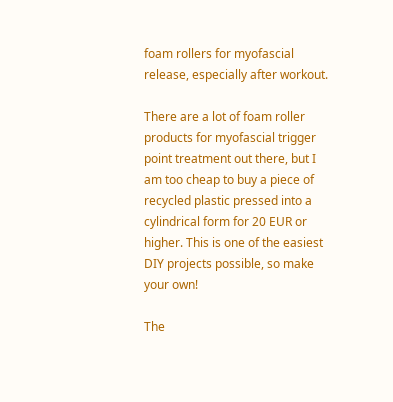foam rollers for myofascial release, especially after workout.

There are a lot of foam roller products for myofascial trigger point treatment out there, but I am too cheap to buy a piece of recycled plastic pressed into a cylindrical form for 20 EUR or higher. This is one of the easiest DIY projects possible, so make your own!

The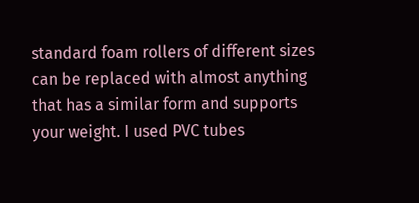standard foam rollers of different sizes can be replaced with almost anything that has a similar form and supports your weight. I used PVC tubes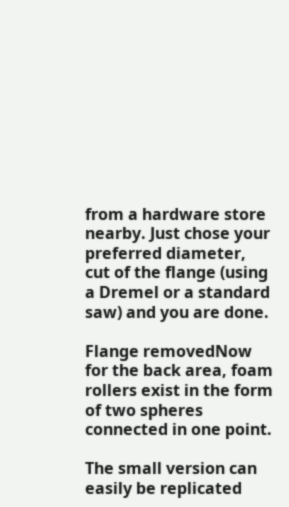from a hardware store nearby. Just chose your preferred diameter, cut of the flange (using a Dremel or a standard saw) and you are done.

Flange removedNow for the back area, foam rollers exist in the form of two spheres connected in one point.

The small version can easily be replicated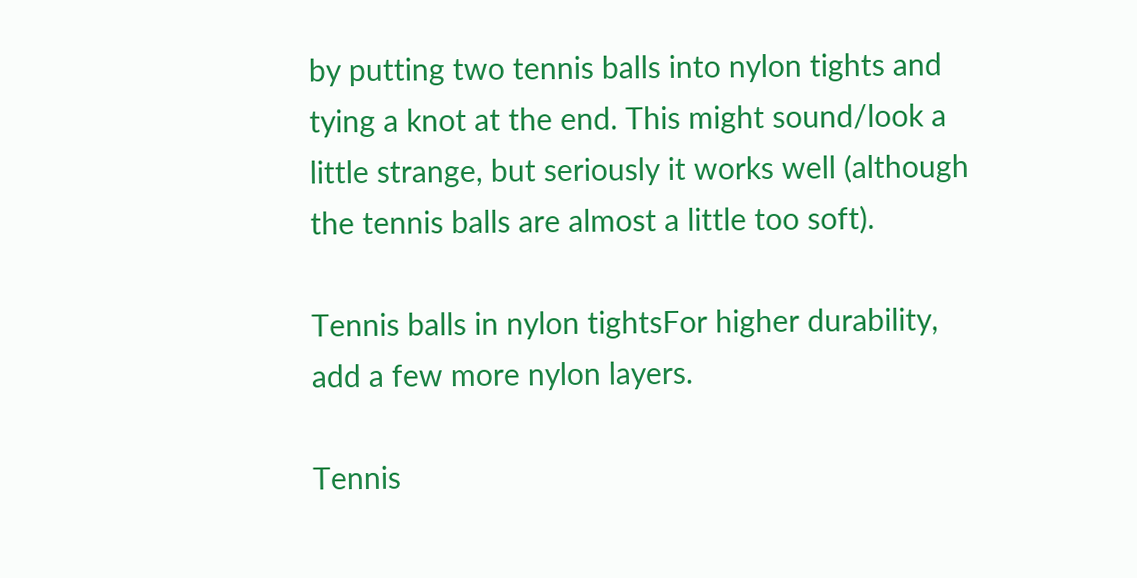by putting two tennis balls into nylon tights and tying a knot at the end. This might sound/look a little strange, but seriously it works well (although the tennis balls are almost a little too soft).

Tennis balls in nylon tightsFor higher durability, add a few more nylon layers.

Tennis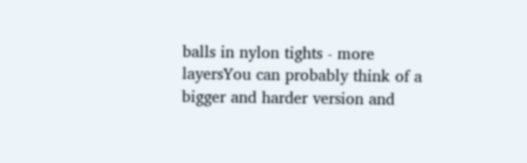balls in nylon tights - more layersYou can probably think of a bigger and harder version and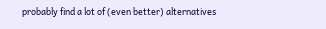probably find a lot of (even better) alternatives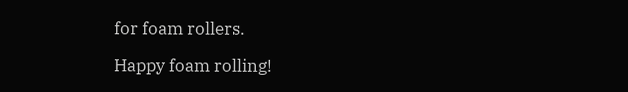for foam rollers.

Happy foam rolling!